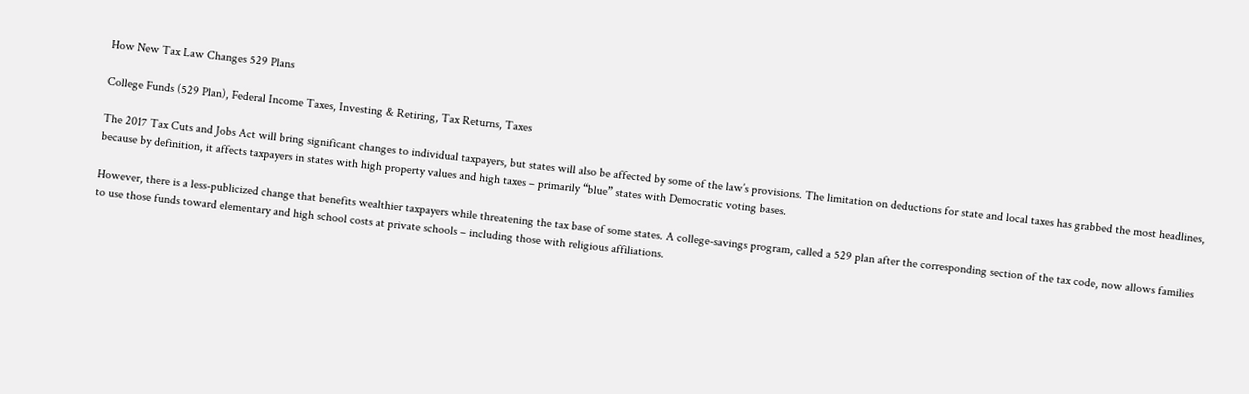How New Tax Law Changes 529 Plans

College Funds (529 Plan), Federal Income Taxes, Investing & Retiring, Tax Returns, Taxes

The 2017 Tax Cuts and Jobs Act will bring significant changes to individual taxpayers, but states will also be affected by some of the law’s provisions. The limitation on deductions for state and local taxes has grabbed the most headlines, because by definition, it affects taxpayers in states with high property values and high taxes – primarily “blue” states with Democratic voting bases.

However, there is a less-publicized change that benefits wealthier taxpayers while threatening the tax base of some states. A college-savings program, called a 529 plan after the corresponding section of the tax code, now allows families to use those funds toward elementary and high school costs at private schools – including those with religious affiliations.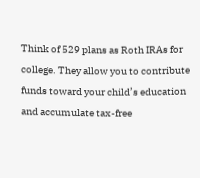Think of 529 plans as Roth IRAs for college. They allow you to contribute funds toward your child’s education and accumulate tax-free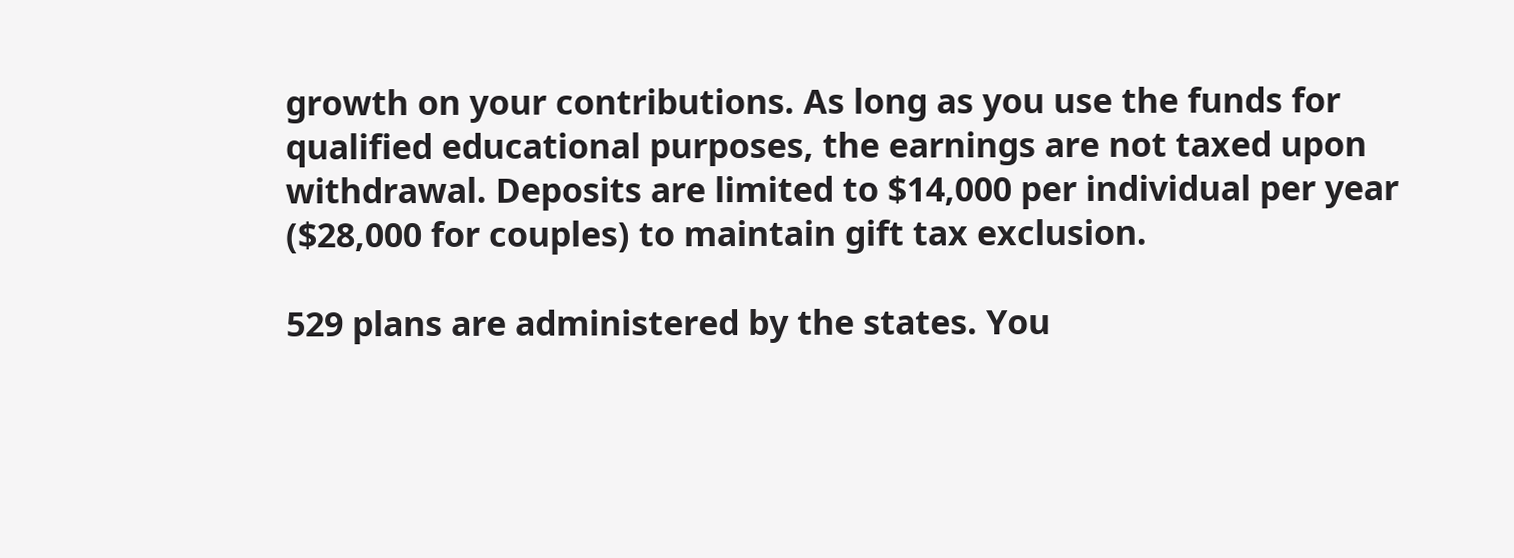growth on your contributions. As long as you use the funds for qualified educational purposes, the earnings are not taxed upon withdrawal. Deposits are limited to $14,000 per individual per year ($28,000 for couples) to maintain gift tax exclusion.

529 plans are administered by the states. You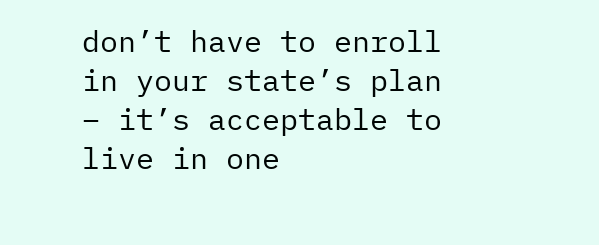don’t have to enroll in your state’s plan – it’s acceptable to live in one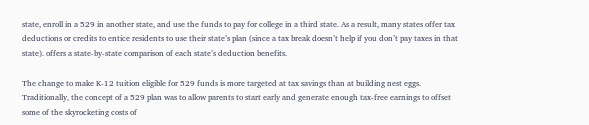state, enroll in a 529 in another state, and use the funds to pay for college in a third state. As a result, many states offer tax deductions or credits to entice residents to use their state’s plan (since a tax break doesn’t help if you don’t pay taxes in that state). offers a state-by-state comparison of each state’s deduction benefits.

The change to make K-12 tuition eligible for 529 funds is more targeted at tax savings than at building nest eggs. Traditionally, the concept of a 529 plan was to allow parents to start early and generate enough tax-free earnings to offset some of the skyrocketing costs of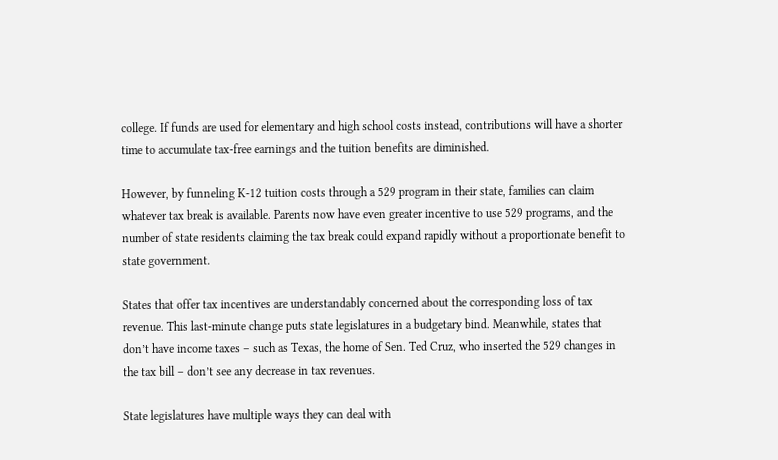college. If funds are used for elementary and high school costs instead, contributions will have a shorter time to accumulate tax-free earnings and the tuition benefits are diminished.

However, by funneling K-12 tuition costs through a 529 program in their state, families can claim whatever tax break is available. Parents now have even greater incentive to use 529 programs, and the number of state residents claiming the tax break could expand rapidly without a proportionate benefit to state government.

States that offer tax incentives are understandably concerned about the corresponding loss of tax revenue. This last-minute change puts state legislatures in a budgetary bind. Meanwhile, states that don’t have income taxes – such as Texas, the home of Sen. Ted Cruz, who inserted the 529 changes in the tax bill – don’t see any decrease in tax revenues.

State legislatures have multiple ways they can deal with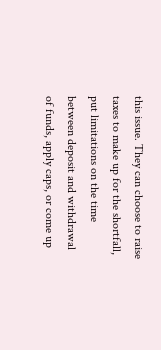this issue. They can choose to raise taxes to make up for the shortfall, put limitations on the time between deposit and withdrawal of funds, apply caps, or come up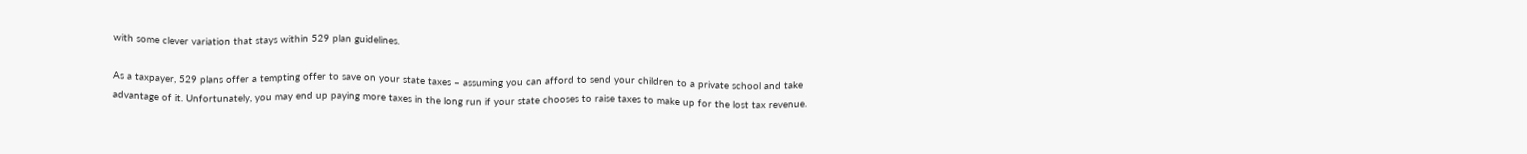with some clever variation that stays within 529 plan guidelines.

As a taxpayer, 529 plans offer a tempting offer to save on your state taxes – assuming you can afford to send your children to a private school and take advantage of it. Unfortunately, you may end up paying more taxes in the long run if your state chooses to raise taxes to make up for the lost tax revenue.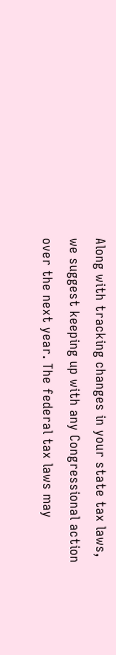Along with tracking changes in your state tax laws, we suggest keeping up with any Congressional action over the next year. The federal tax laws may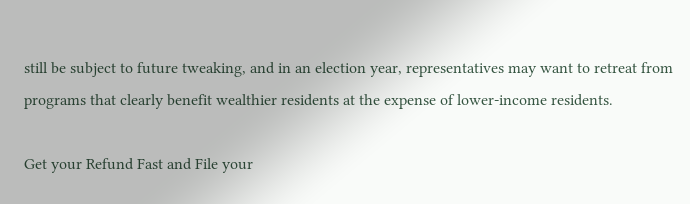still be subject to future tweaking, and in an election year, representatives may want to retreat from programs that clearly benefit wealthier residents at the expense of lower-income residents.

Get your Refund Fast and File your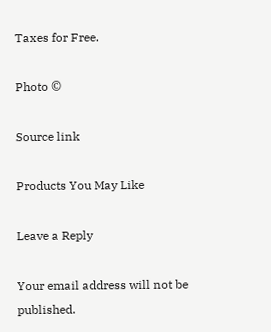Taxes for Free.

Photo ©

Source link

Products You May Like

Leave a Reply

Your email address will not be published.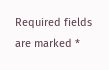Required fields are marked *